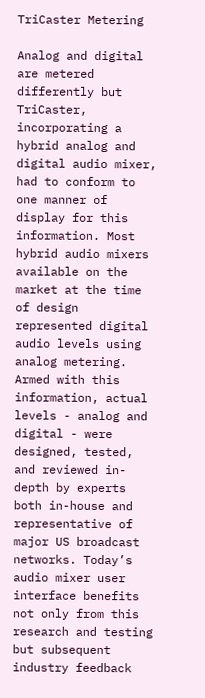TriCaster Metering

Analog and digital are metered differently but TriCaster, incorporating a hybrid analog and digital audio mixer, had to conform to one manner of display for this information. Most hybrid audio mixers available on the market at the time of design represented digital audio levels using analog metering. Armed with this information, actual levels - analog and digital - were designed, tested, and reviewed in-depth by experts both in-house and representative of major US broadcast networks. Today’s audio mixer user interface benefits not only from this research and testing but subsequent industry feedback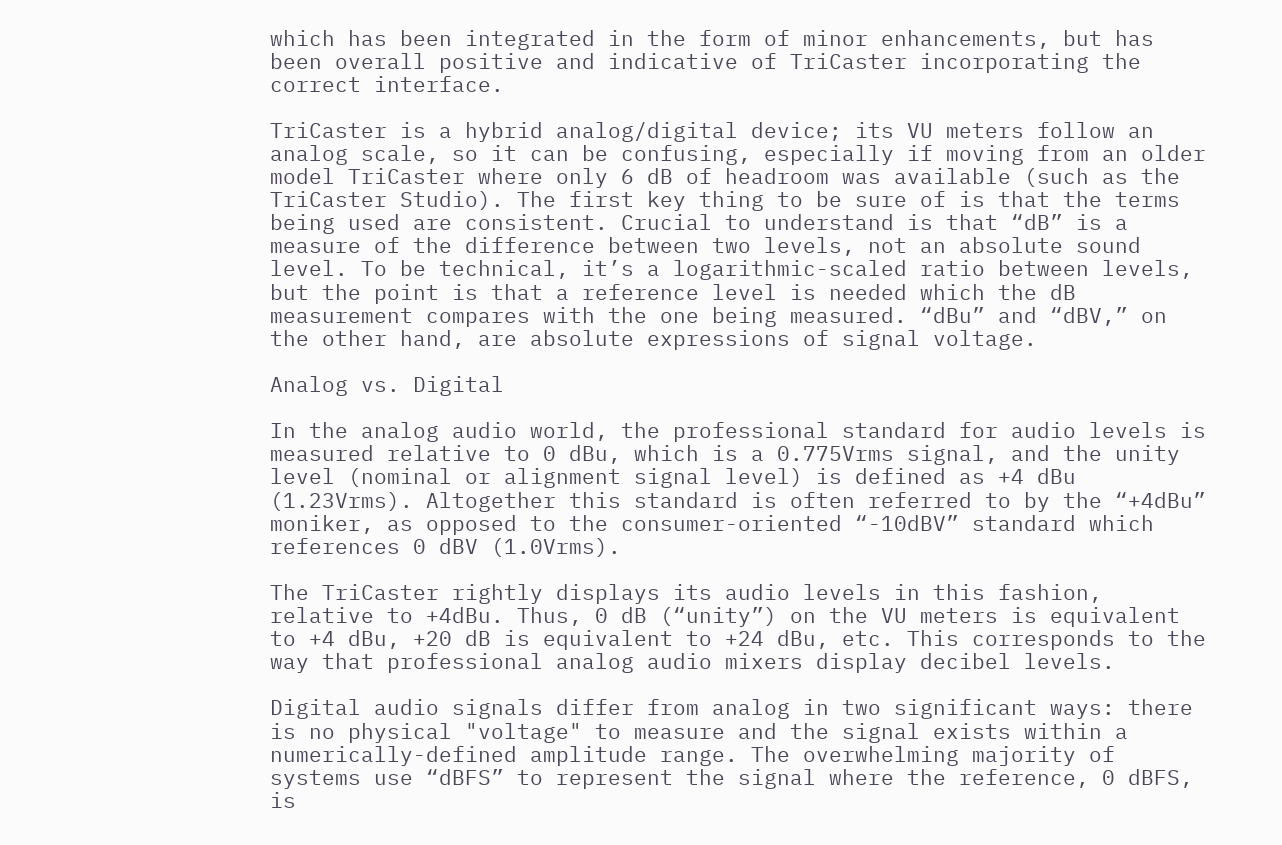which has been integrated in the form of minor enhancements, but has been overall positive and indicative of TriCaster incorporating the correct interface.

TriCaster is a hybrid analog/digital device; its VU meters follow an analog scale, so it can be confusing, especially if moving from an older model TriCaster where only 6 dB of headroom was available (such as the TriCaster Studio). The first key thing to be sure of is that the terms being used are consistent. Crucial to understand is that “dB” is a measure of the difference between two levels, not an absolute sound level. To be technical, it’s a logarithmic-scaled ratio between levels, but the point is that a reference level is needed which the dB measurement compares with the one being measured. “dBu” and “dBV,” on the other hand, are absolute expressions of signal voltage.

Analog vs. Digital

In the analog audio world, the professional standard for audio levels is measured relative to 0 dBu, which is a 0.775Vrms signal, and the unity level (nominal or alignment signal level) is defined as +4 dBu (1.23Vrms). Altogether this standard is often referred to by the “+4dBu” moniker, as opposed to the consumer-oriented “-10dBV” standard which references 0 dBV (1.0Vrms).

The TriCaster rightly displays its audio levels in this fashion, relative to +4dBu. Thus, 0 dB (“unity”) on the VU meters is equivalent to +4 dBu, +20 dB is equivalent to +24 dBu, etc. This corresponds to the way that professional analog audio mixers display decibel levels.

Digital audio signals differ from analog in two significant ways: there is no physical "voltage" to measure and the signal exists within a numerically-defined amplitude range. The overwhelming majority of systems use “dBFS” to represent the signal where the reference, 0 dBFS, is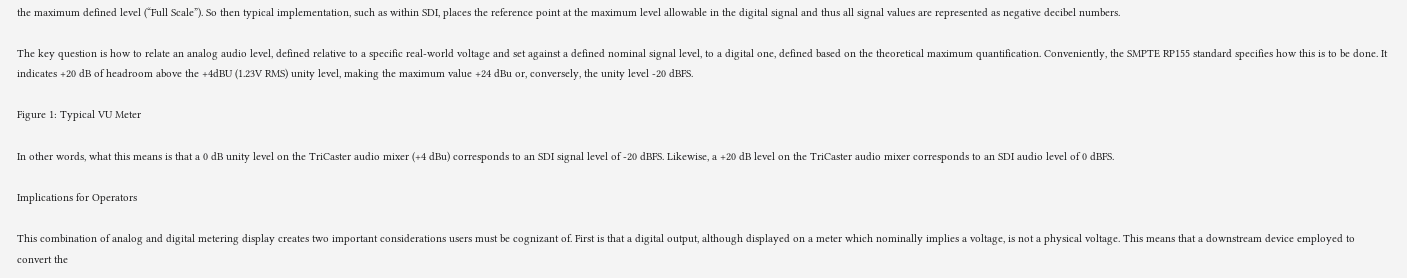the maximum defined level (“Full Scale”). So then typical implementation, such as within SDI, places the reference point at the maximum level allowable in the digital signal and thus all signal values are represented as negative decibel numbers.

The key question is how to relate an analog audio level, defined relative to a specific real-world voltage and set against a defined nominal signal level, to a digital one, defined based on the theoretical maximum quantification. Conveniently, the SMPTE RP155 standard specifies how this is to be done. It indicates +20 dB of headroom above the +4dBU (1.23V RMS) unity level, making the maximum value +24 dBu or, conversely, the unity level -20 dBFS.

Figure 1: Typical VU Meter

In other words, what this means is that a 0 dB unity level on the TriCaster audio mixer (+4 dBu) corresponds to an SDI signal level of -20 dBFS. Likewise, a +20 dB level on the TriCaster audio mixer corresponds to an SDI audio level of 0 dBFS.

Implications for Operators

This combination of analog and digital metering display creates two important considerations users must be cognizant of. First is that a digital output, although displayed on a meter which nominally implies a voltage, is not a physical voltage. This means that a downstream device employed to convert the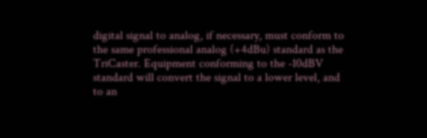digital signal to analog, if necessary, must conform to the same professional analog (+4dBu) standard as the TriCaster. Equipment conforming to the -10dBV standard will convert the signal to a lower level, and to an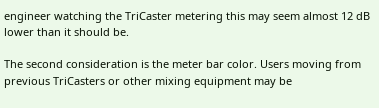engineer watching the TriCaster metering this may seem almost 12 dB lower than it should be.

The second consideration is the meter bar color. Users moving from previous TriCasters or other mixing equipment may be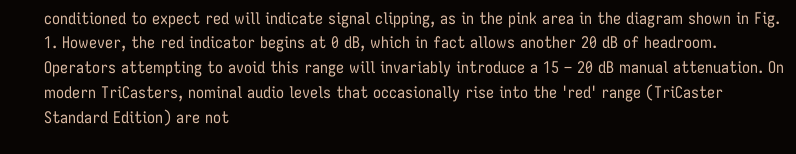conditioned to expect red will indicate signal clipping, as in the pink area in the diagram shown in Fig. 1. However, the red indicator begins at 0 dB, which in fact allows another 20 dB of headroom. Operators attempting to avoid this range will invariably introduce a 15 – 20 dB manual attenuation. On modern TriCasters, nominal audio levels that occasionally rise into the 'red' range (TriCaster Standard Edition) are not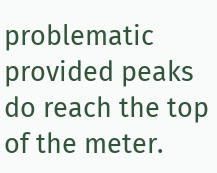problematic provided peaks do reach the top of the meter.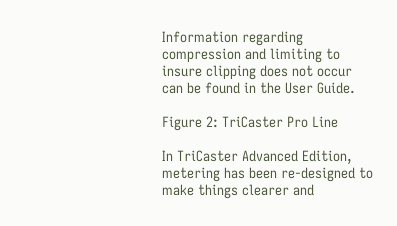Information regarding compression and limiting to insure clipping does not occur can be found in the User Guide.

Figure 2: TriCaster Pro Line

In TriCaster Advanced Edition, metering has been re-designed to make things clearer and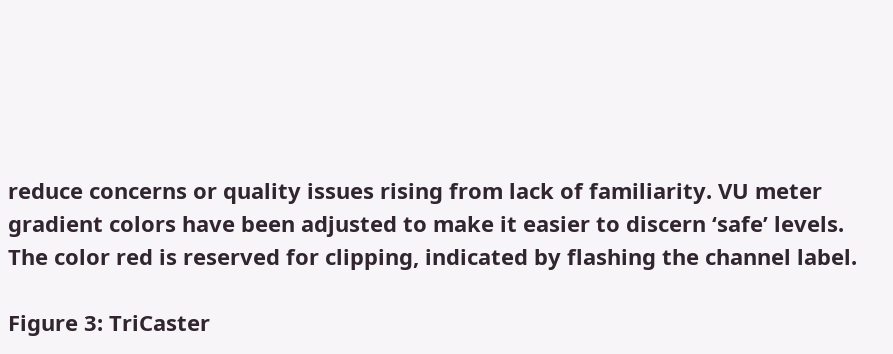reduce concerns or quality issues rising from lack of familiarity. VU meter gradient colors have been adjusted to make it easier to discern ‘safe’ levels. The color red is reserved for clipping, indicated by flashing the channel label.

Figure 3: TriCaster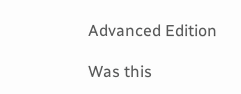Advanced Edition

Was this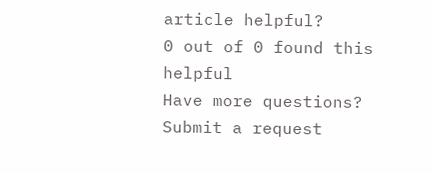article helpful?
0 out of 0 found this helpful
Have more questions? Submit a request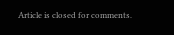Article is closed for comments.